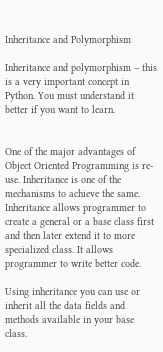Inheritance and Polymorphism

Inheritance and polymorphism – this is a very important concept in Python. You must understand it better if you want to learn.


One of the major advantages of Object Oriented Programming is re-use. Inheritance is one of the mechanisms to achieve the same. Inheritance allows programmer to create a general or a base class first and then later extend it to more specialized class. It allows programmer to write better code.

Using inheritance you can use or inherit all the data fields and methods available in your base class.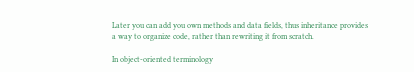Later you can add you own methods and data fields, thus inheritance provides a way to organize code, rather than rewriting it from scratch.

In object-oriented terminology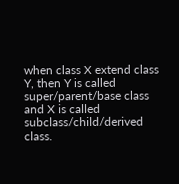when class X extend class Y, then Y is called super/parent/base class and X is called subclass/child/derived class.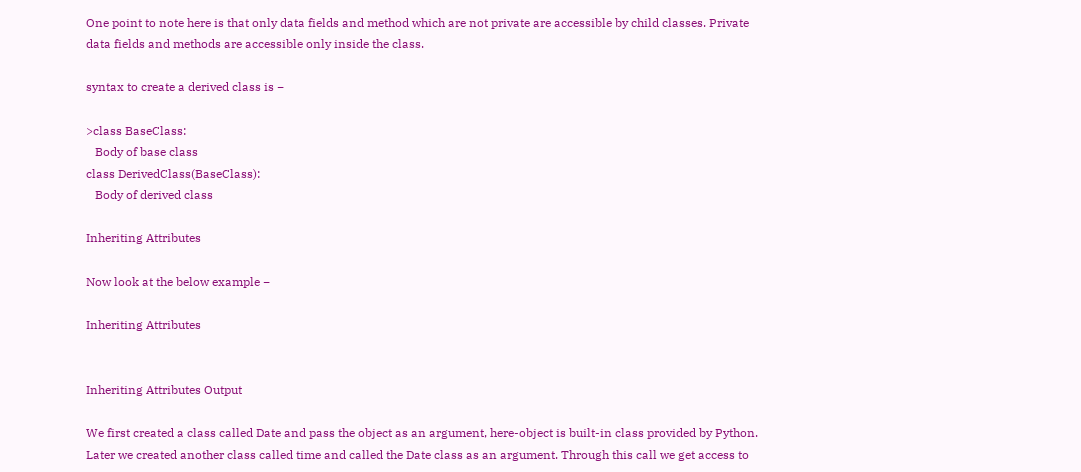One point to note here is that only data fields and method which are not private are accessible by child classes. Private data fields and methods are accessible only inside the class.

syntax to create a derived class is −

>class BaseClass:
   Body of base class
class DerivedClass(BaseClass):
   Body of derived class

Inheriting Attributes

Now look at the below example −

Inheriting Attributes


Inheriting Attributes Output

We first created a class called Date and pass the object as an argument, here-object is built-in class provided by Python. Later we created another class called time and called the Date class as an argument. Through this call we get access to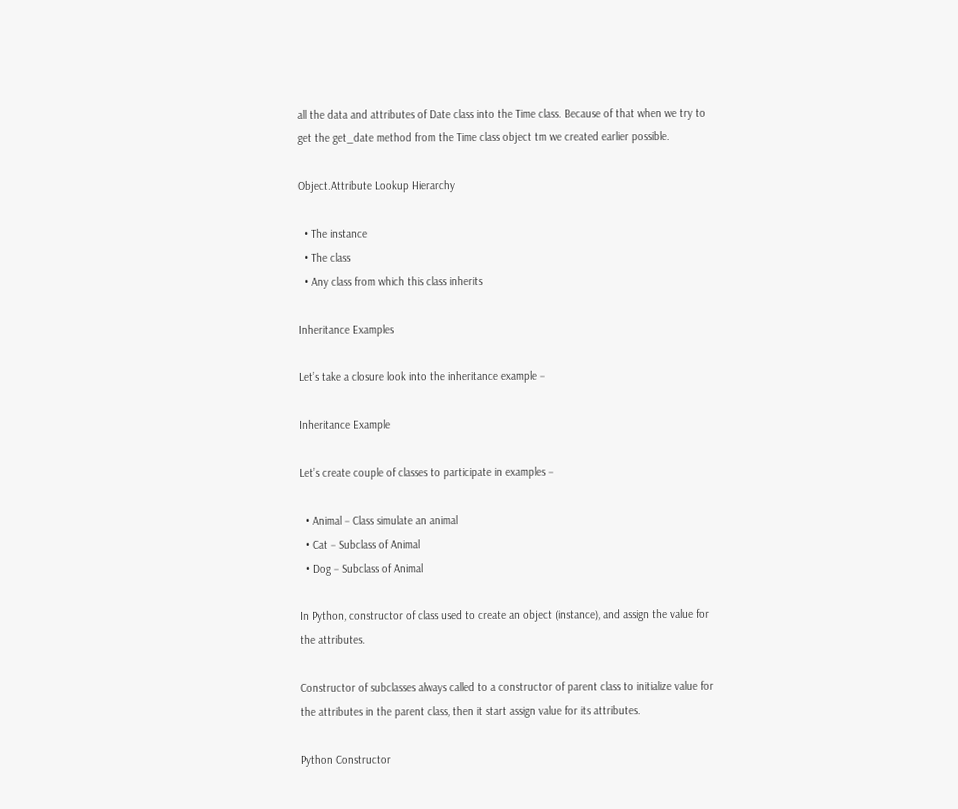all the data and attributes of Date class into the Time class. Because of that when we try to get the get_date method from the Time class object tm we created earlier possible.

Object.Attribute Lookup Hierarchy

  • The instance
  • The class
  • Any class from which this class inherits

Inheritance Examples

Let’s take a closure look into the inheritance example −

Inheritance Example

Let’s create couple of classes to participate in examples −

  • Animal − Class simulate an animal
  • Cat − Subclass of Animal
  • Dog − Subclass of Animal

In Python, constructor of class used to create an object (instance), and assign the value for the attributes.

Constructor of subclasses always called to a constructor of parent class to initialize value for the attributes in the parent class, then it start assign value for its attributes.

Python Constructor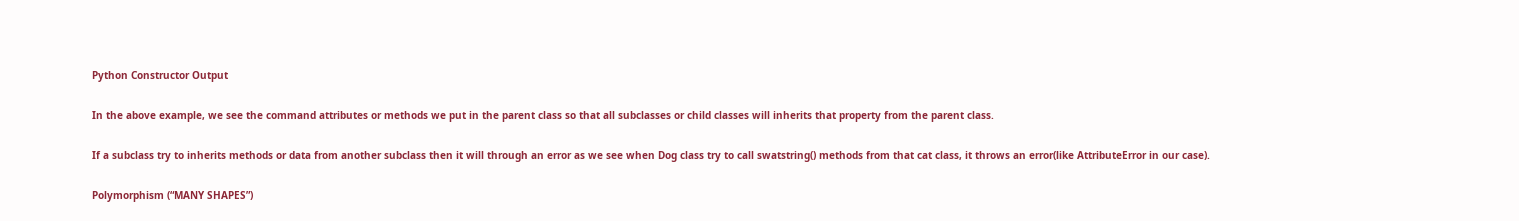Python Constructor Output

In the above example, we see the command attributes or methods we put in the parent class so that all subclasses or child classes will inherits that property from the parent class.

If a subclass try to inherits methods or data from another subclass then it will through an error as we see when Dog class try to call swatstring() methods from that cat class, it throws an error(like AttributeError in our case).

Polymorphism (“MANY SHAPES”)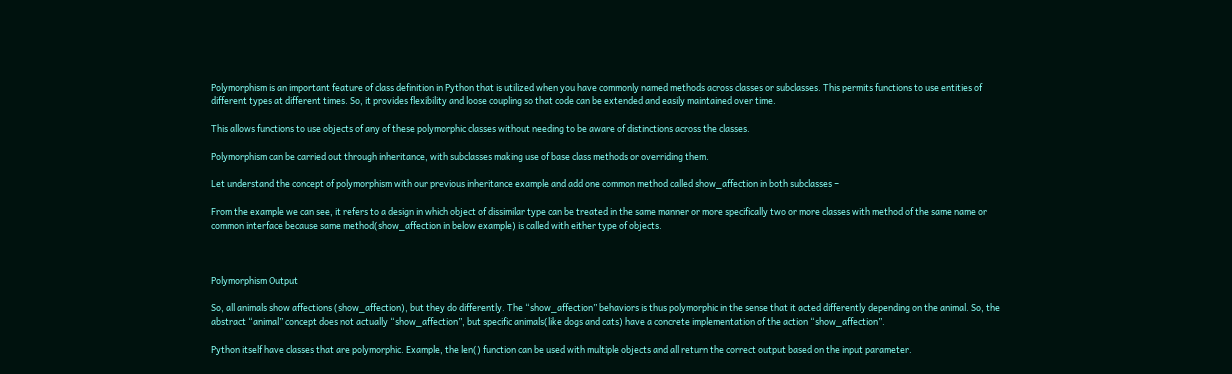Polymorphism is an important feature of class definition in Python that is utilized when you have commonly named methods across classes or subclasses. This permits functions to use entities of different types at different times. So, it provides flexibility and loose coupling so that code can be extended and easily maintained over time.

This allows functions to use objects of any of these polymorphic classes without needing to be aware of distinctions across the classes.

Polymorphism can be carried out through inheritance, with subclasses making use of base class methods or overriding them.

Let understand the concept of polymorphism with our previous inheritance example and add one common method called show_affection in both subclasses −

From the example we can see, it refers to a design in which object of dissimilar type can be treated in the same manner or more specifically two or more classes with method of the same name or common interface because same method(show_affection in below example) is called with either type of objects.



Polymorphism Output

So, all animals show affections (show_affection), but they do differently. The “show_affection” behaviors is thus polymorphic in the sense that it acted differently depending on the animal. So, the abstract “animal” concept does not actually “show_affection”, but specific animals(like dogs and cats) have a concrete implementation of the action “show_affection”.

Python itself have classes that are polymorphic. Example, the len() function can be used with multiple objects and all return the correct output based on the input parameter.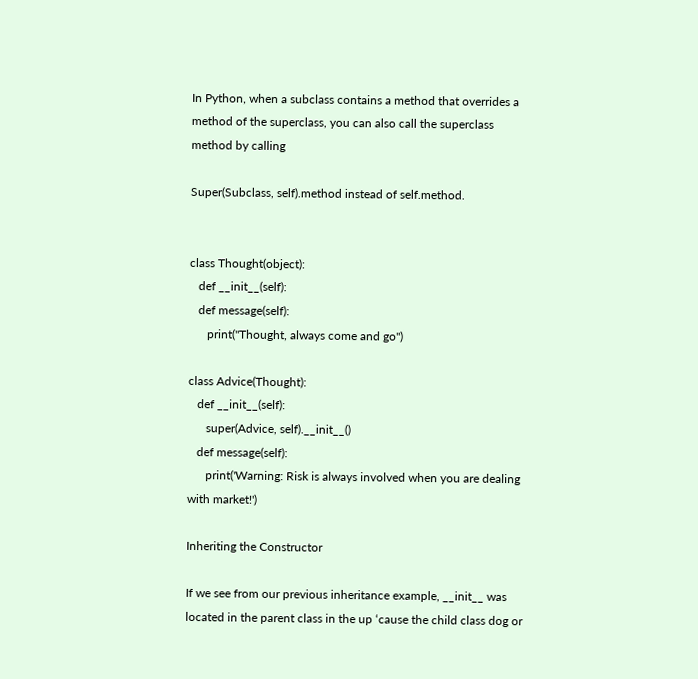In Python, when a subclass contains a method that overrides a method of the superclass, you can also call the superclass method by calling

Super(Subclass, self).method instead of self.method.


class Thought(object):
   def __init__(self):
   def message(self):
      print("Thought, always come and go")

class Advice(Thought):
   def __init__(self):
      super(Advice, self).__init__()
   def message(self):
      print('Warning: Risk is always involved when you are dealing with market!')

Inheriting the Constructor

If we see from our previous inheritance example, __init__ was located in the parent class in the up ‘cause the child class dog or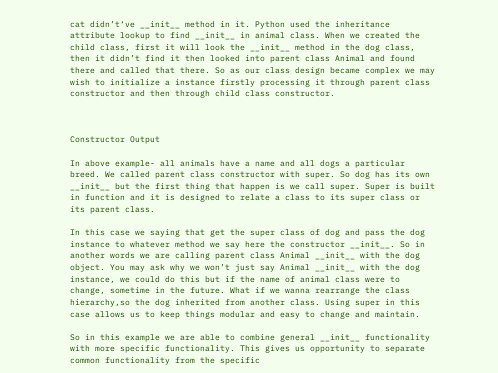cat didn’t‘ve __init__ method in it. Python used the inheritance attribute lookup to find __init__ in animal class. When we created the child class, first it will look the __init__ method in the dog class, then it didn’t find it then looked into parent class Animal and found there and called that there. So as our class design became complex we may wish to initialize a instance firstly processing it through parent class constructor and then through child class constructor.



Constructor Output

In above example- all animals have a name and all dogs a particular breed. We called parent class constructor with super. So dog has its own __init__ but the first thing that happen is we call super. Super is built in function and it is designed to relate a class to its super class or its parent class.

In this case we saying that get the super class of dog and pass the dog instance to whatever method we say here the constructor __init__. So in another words we are calling parent class Animal __init__ with the dog object. You may ask why we won’t just say Animal __init__ with the dog instance, we could do this but if the name of animal class were to change, sometime in the future. What if we wanna rearrange the class hierarchy,so the dog inherited from another class. Using super in this case allows us to keep things modular and easy to change and maintain.

So in this example we are able to combine general __init__ functionality with more specific functionality. This gives us opportunity to separate common functionality from the specific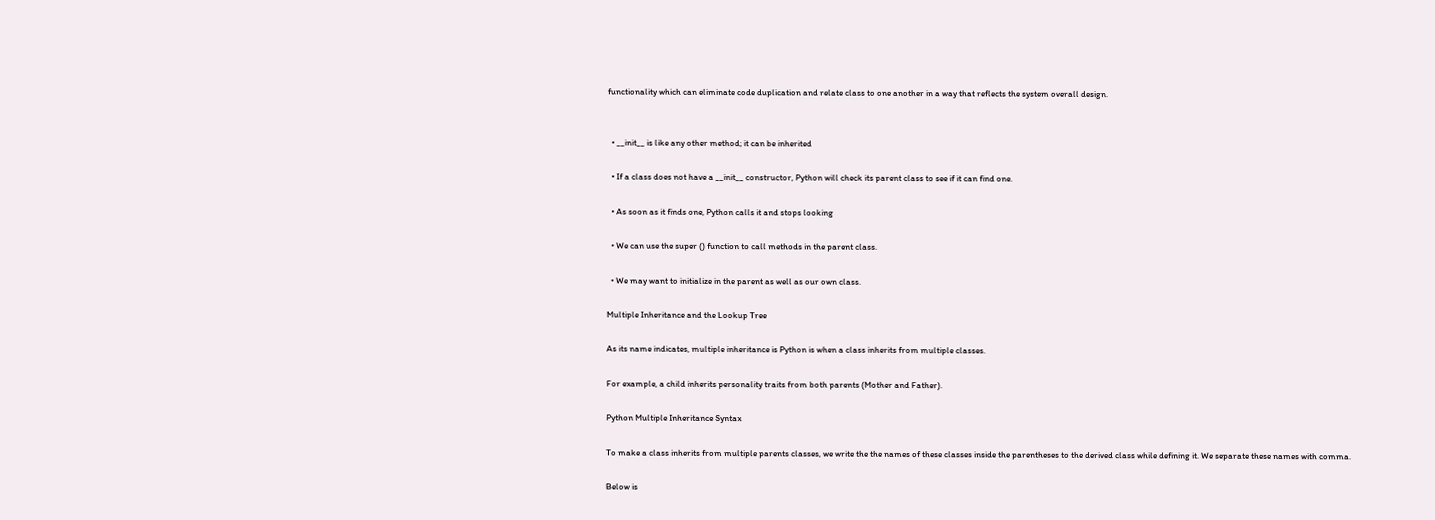functionality which can eliminate code duplication and relate class to one another in a way that reflects the system overall design.


  • __init__ is like any other method; it can be inherited

  • If a class does not have a __init__ constructor, Python will check its parent class to see if it can find one.

  • As soon as it finds one, Python calls it and stops looking

  • We can use the super () function to call methods in the parent class.

  • We may want to initialize in the parent as well as our own class.

Multiple Inheritance and the Lookup Tree

As its name indicates, multiple inheritance is Python is when a class inherits from multiple classes.

For example, a child inherits personality traits from both parents (Mother and Father).

Python Multiple Inheritance Syntax

To make a class inherits from multiple parents classes, we write the the names of these classes inside the parentheses to the derived class while defining it. We separate these names with comma.

Below is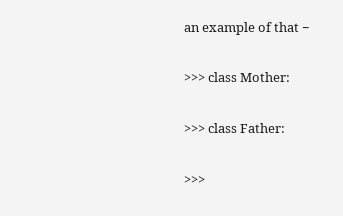an example of that −

>>> class Mother:

>>> class Father:

>>>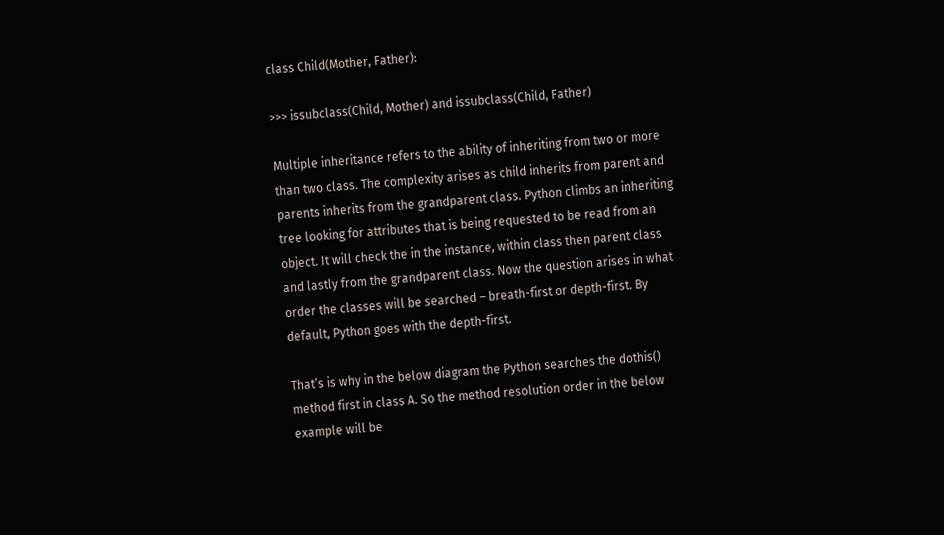class Child(Mother, Father):

>>> issubclass(Child, Mother) and issubclass(Child, Father)

Multiple inheritance refers to the ability of inheriting from two or more than two class. The complexity arises as child inherits from parent and parents inherits from the grandparent class. Python climbs an inheriting tree looking for attributes that is being requested to be read from an object. It will check the in the instance, within class then parent class and lastly from the grandparent class. Now the question arises in what order the classes will be searched – breath-first or depth-first. By default, Python goes with the depth-first.

That’s is why in the below diagram the Python searches the dothis() method first in class A. So the method resolution order in the below example will be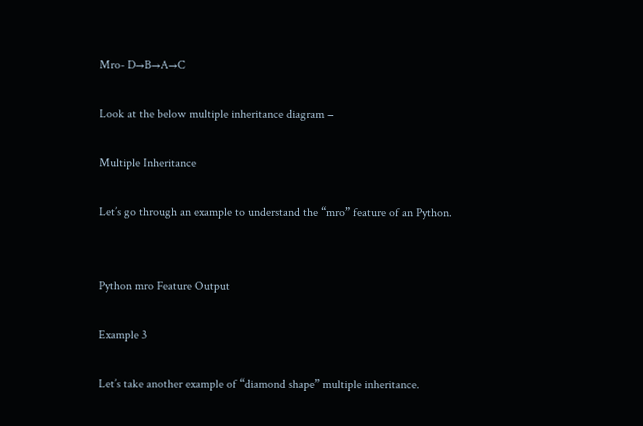Mro- D→B→A→C

Look at the below multiple inheritance diagram −

Multiple Inheritance

Let’s go through an example to understand the “mro” feature of an Python.


Python mro Feature Output

Example 3

Let’s take another example of “diamond shape” multiple inheritance.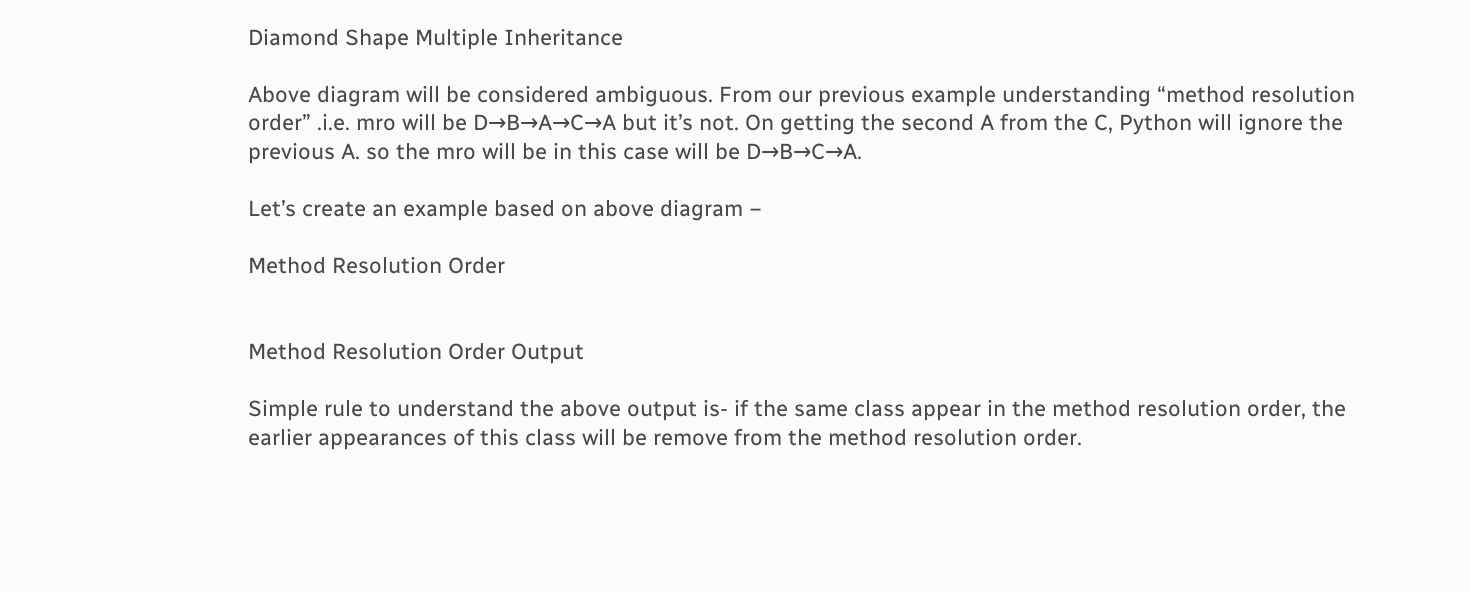Diamond Shape Multiple Inheritance

Above diagram will be considered ambiguous. From our previous example understanding “method resolution order” .i.e. mro will be D→B→A→C→A but it’s not. On getting the second A from the C, Python will ignore the previous A. so the mro will be in this case will be D→B→C→A.

Let’s create an example based on above diagram −

Method Resolution Order


Method Resolution Order Output

Simple rule to understand the above output is- if the same class appear in the method resolution order, the earlier appearances of this class will be remove from the method resolution order.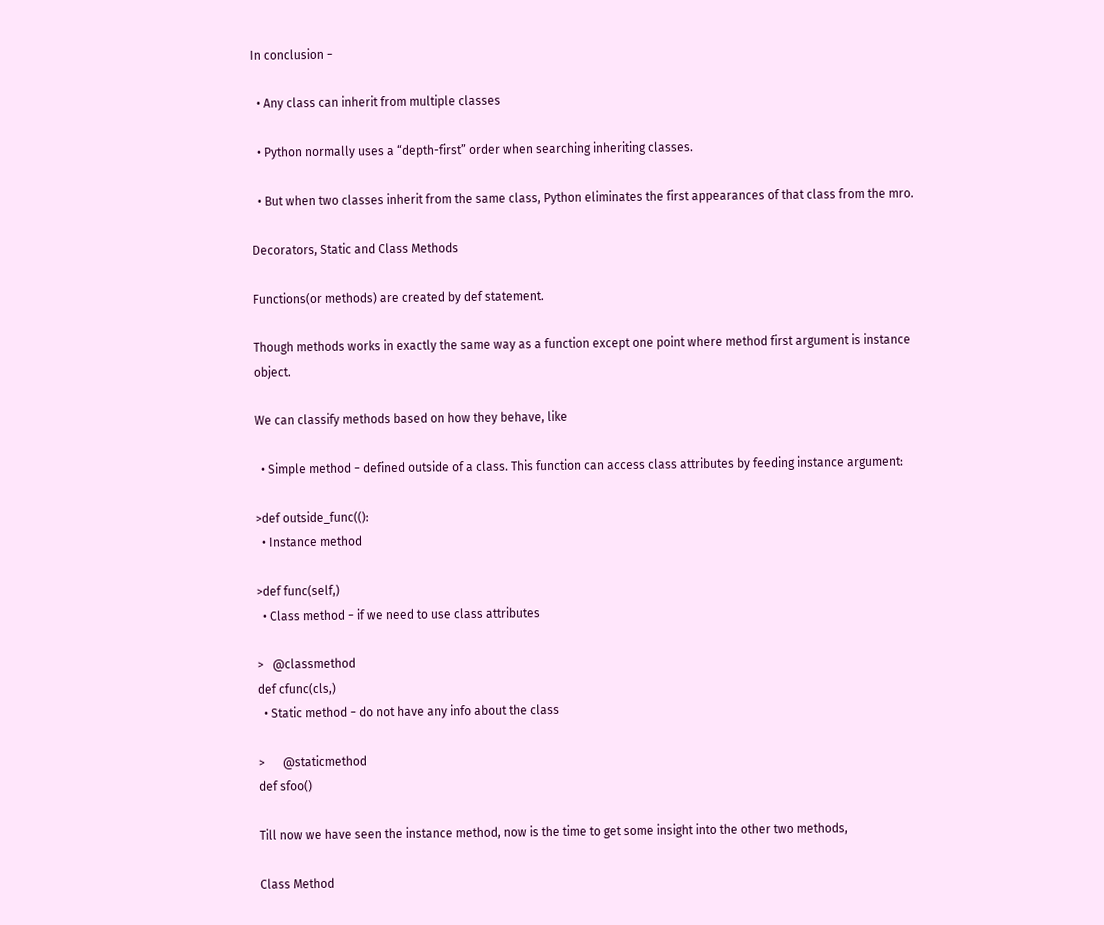In conclusion −

  • Any class can inherit from multiple classes

  • Python normally uses a “depth-first” order when searching inheriting classes.

  • But when two classes inherit from the same class, Python eliminates the first appearances of that class from the mro.

Decorators, Static and Class Methods

Functions(or methods) are created by def statement.

Though methods works in exactly the same way as a function except one point where method first argument is instance object.

We can classify methods based on how they behave, like

  • Simple method − defined outside of a class. This function can access class attributes by feeding instance argument:

>def outside_func(():
  • Instance method

>def func(self,)
  • Class method − if we need to use class attributes

>   @classmethod
def cfunc(cls,)
  • Static method − do not have any info about the class

>      @staticmethod
def sfoo()

Till now we have seen the instance method, now is the time to get some insight into the other two methods,

Class Method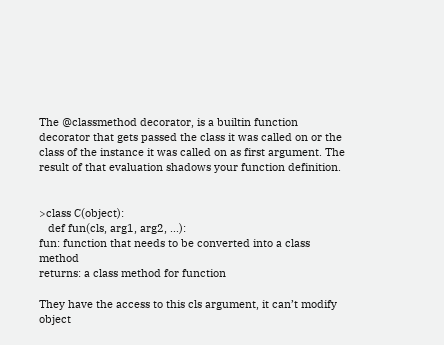The @classmethod decorator, is a builtin function decorator that gets passed the class it was called on or the class of the instance it was called on as first argument. The result of that evaluation shadows your function definition.


>class C(object):
   def fun(cls, arg1, arg2, ...):
fun: function that needs to be converted into a class method
returns: a class method for function

They have the access to this cls argument, it can’t modify object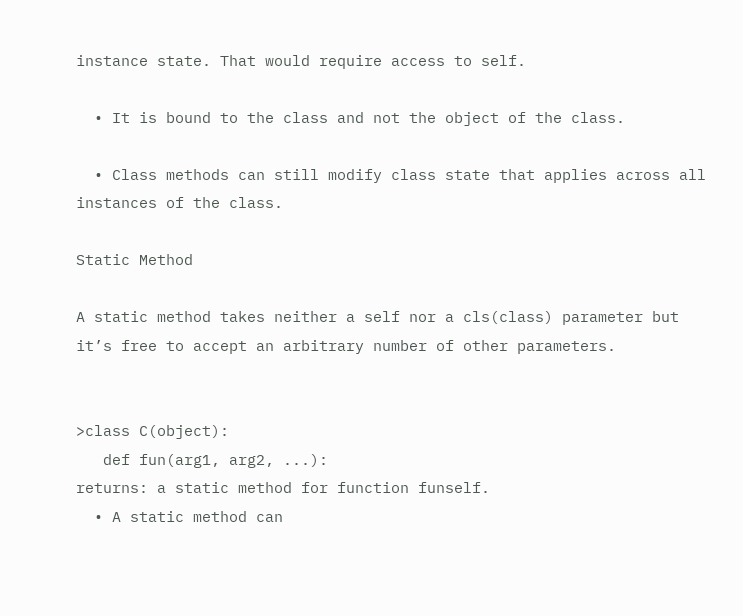instance state. That would require access to self.

  • It is bound to the class and not the object of the class.

  • Class methods can still modify class state that applies across all instances of the class.

Static Method

A static method takes neither a self nor a cls(class) parameter but it’s free to accept an arbitrary number of other parameters.


>class C(object):
   def fun(arg1, arg2, ...):
returns: a static method for function funself.
  • A static method can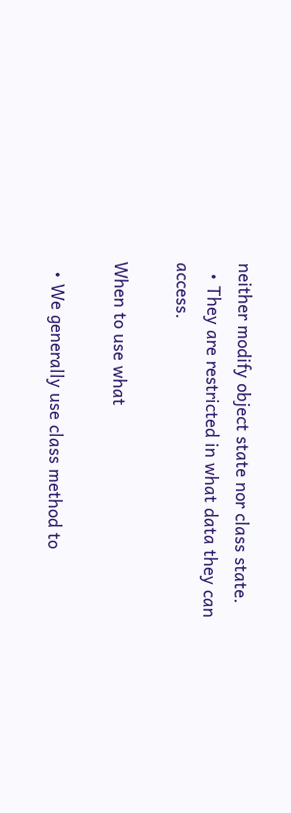neither modify object state nor class state.
  • They are restricted in what data they can access.

When to use what

  • We generally use class method to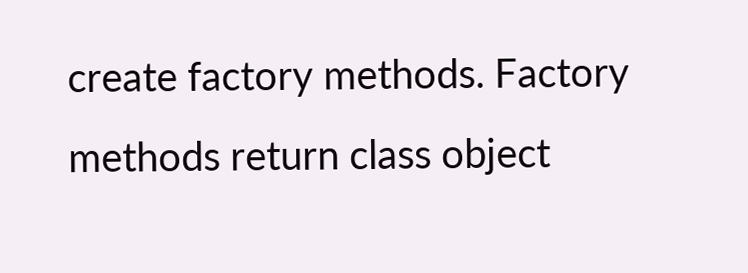create factory methods. Factory methods return class object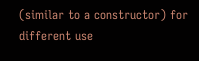(similar to a constructor) for different use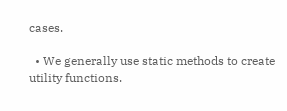cases.

  • We generally use static methods to create utility functions.